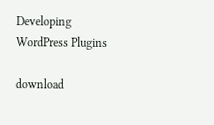Developing WordPress Plugins

download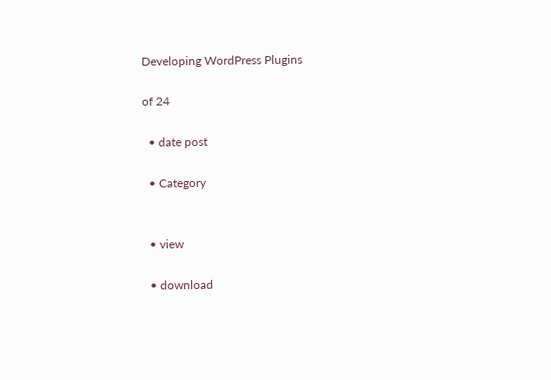Developing WordPress Plugins

of 24

  • date post

  • Category


  • view

  • download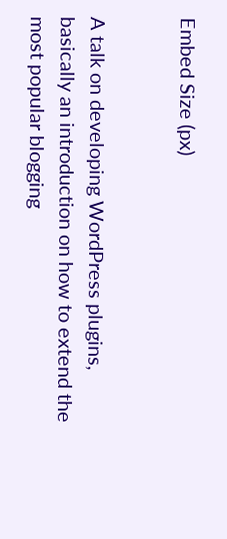Embed Size (px)


A talk on developing WordPress plugins, basically an introduction on how to extend the most popular blogging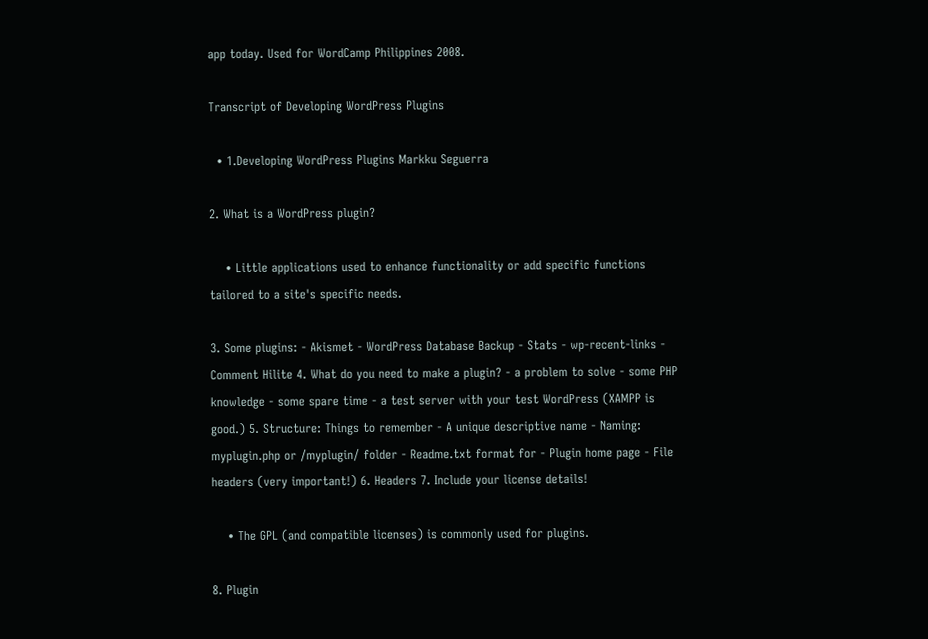app today. Used for WordCamp Philippines 2008.

Transcript of Developing WordPress Plugins

  • 1.Developing WordPress Plugins Markku Seguerra

2. What is a WordPress plugin?

    • Little applications used to enhance functionality or add specific functions tailored to a site's specific needs.

3. Some plugins: - Akismet - WordPress Database Backup - Stats - wp-recent-links - Comment Hilite 4. What do you need to make a plugin? - a problem to solve - some PHP knowledge - some spare time - a test server with your test WordPress (XAMPP is good.) 5. Structure: Things to remember - A unique descriptive name - Naming: myplugin.php or /myplugin/ folder - Readme.txt format for - Plugin home page - File headers (very important!) 6. Headers 7. Include your license details!

    • The GPL (and compatible licenses) is commonly used for plugins.

8. Plugin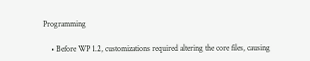Programming

    • Before WP 1.2, customizations required altering the core files, causing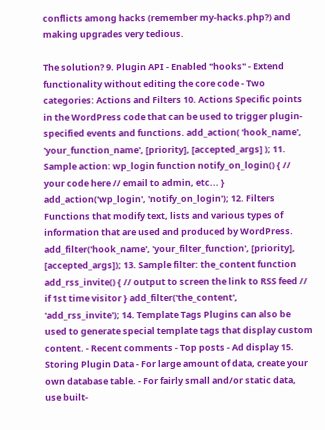conflicts among hacks (remember my-hacks.php?) and making upgrades very tedious.

The solution? 9. Plugin API - Enabled "hooks" - Extend functionality without editing the core code - Two categories: Actions and Filters 10. Actions Specific points in the WordPress code that can be used to trigger plugin-specified events and functions. add_action( 'hook_name', 'your_function_name', [priority], [accepted_args] ); 11. Sample action: wp_login function notify_on_login() { // your code here // email to admin, etc... } add_action('wp_login', 'notify_on_login'); 12. Filters Functions that modify text, lists and various types of information that are used and produced by WordPress. add_filter('hook_name', 'your_filter_function', [priority], [accepted_args]); 13. Sample filter: the_content function add_rss_invite() { // output to screen the link to RSS feed // if 1st time visitor } add_filter('the_content', 'add_rss_invite'); 14. Template Tags Plugins can also be used to generate special template tags that display custom content. - Recent comments - Top posts - Ad display 15. Storing Plugin Data - For large amount of data, create your own database table. - For fairly small and/or static data, use built-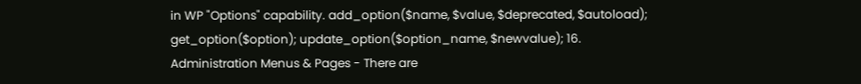in WP "Options" capability. add_option($name, $value, $deprecated, $autoload); get_option($option); update_option($option_name, $newvalue); 16. Administration Menus & Pages - There are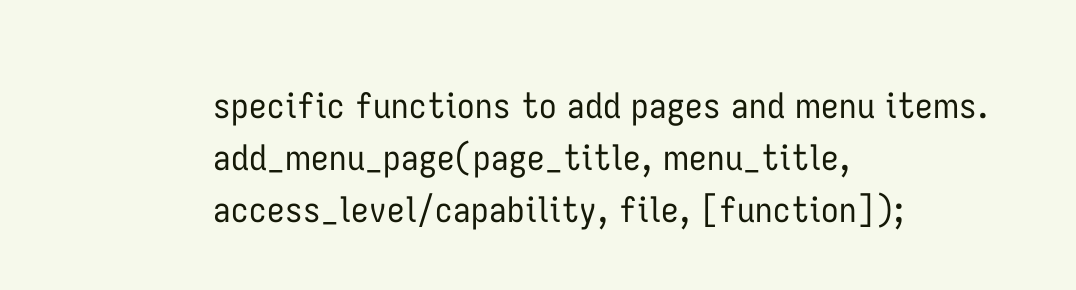specific functions to add pages and menu items. add_menu_page(page_title, menu_title, access_level/capability, file, [function]);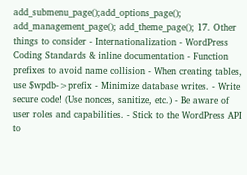add_submenu_page();add_options_page(); add_management_page(); add_theme_page(); 17. Other things to consider - Internationalization - WordPress Coding Standards & inline documentation - Function prefixes to avoid name collision - When creating tables, use $wpdb->prefix - Minimize database writes. - Write secure code! (Use nonces, sanitize, etc.) - Be aware of user roles and capabilities. - Stick to the WordPress API to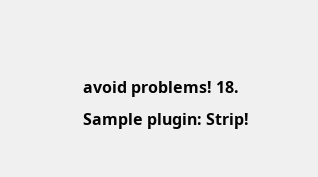avoid problems! 18. Sample plugin: Strip!